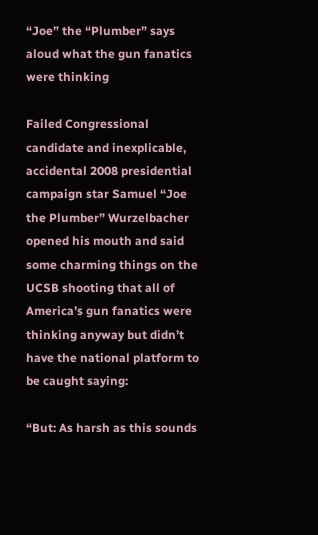“Joe” the “Plumber” says aloud what the gun fanatics were thinking

Failed Congressional candidate and inexplicable, accidental 2008 presidential campaign star Samuel “Joe the Plumber” Wurzelbacher opened his mouth and said some charming things on the UCSB shooting that all of America’s gun fanatics were thinking anyway but didn’t have the national platform to be caught saying:

“But: As harsh as this sounds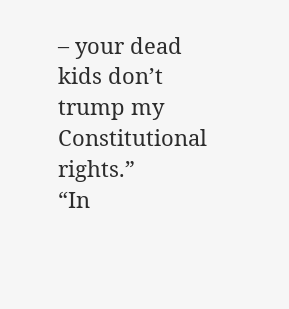– your dead kids don’t trump my Constitutional rights.”
“In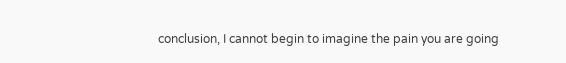conclusion, I cannot begin to imagine the pain you are going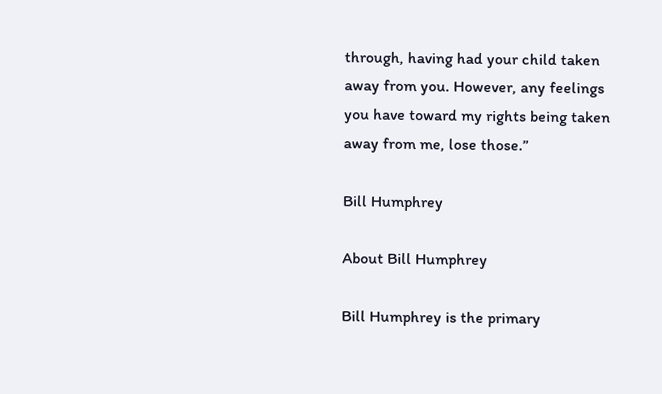through, having had your child taken away from you. However, any feelings you have toward my rights being taken away from me, lose those.”

Bill Humphrey

About Bill Humphrey

Bill Humphrey is the primary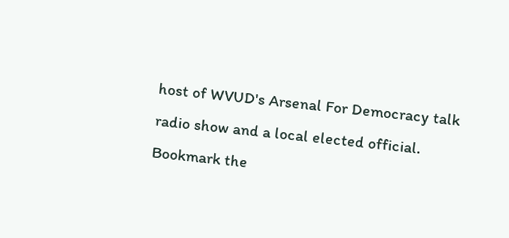host of WVUD's Arsenal For Democracy talk radio show and a local elected official.
Bookmark the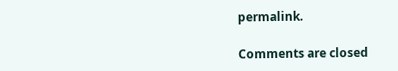permalink.

Comments are closed